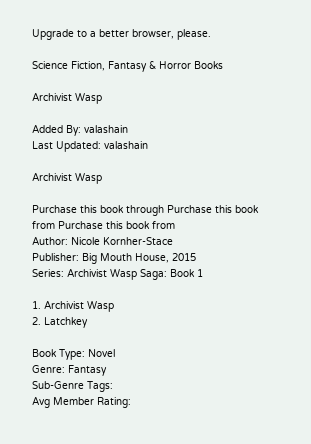Upgrade to a better browser, please.

Science Fiction, Fantasy & Horror Books

Archivist Wasp

Added By: valashain
Last Updated: valashain

Archivist Wasp

Purchase this book through Purchase this book from Purchase this book from
Author: Nicole Kornher-Stace
Publisher: Big Mouth House, 2015
Series: Archivist Wasp Saga: Book 1

1. Archivist Wasp
2. Latchkey

Book Type: Novel
Genre: Fantasy
Sub-Genre Tags:
Avg Member Rating: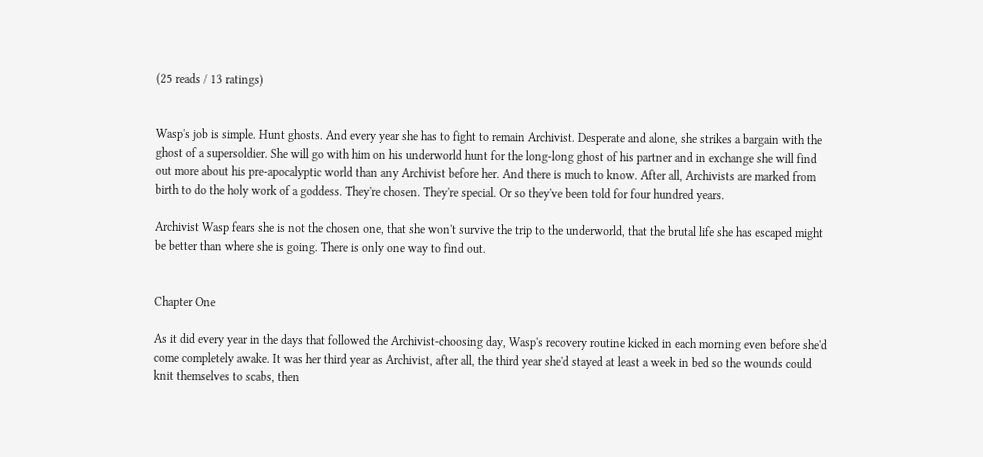(25 reads / 13 ratings)


Wasp's job is simple. Hunt ghosts. And every year she has to fight to remain Archivist. Desperate and alone, she strikes a bargain with the ghost of a supersoldier. She will go with him on his underworld hunt for the long-long ghost of his partner and in exchange she will find out more about his pre-apocalyptic world than any Archivist before her. And there is much to know. After all, Archivists are marked from birth to do the holy work of a goddess. They're chosen. They're special. Or so they've been told for four hundred years.

Archivist Wasp fears she is not the chosen one, that she won't survive the trip to the underworld, that the brutal life she has escaped might be better than where she is going. There is only one way to find out.


Chapter One

As it did every year in the days that followed the Archivist-choosing day, Wasp's recovery routine kicked in each morning even before she'd come completely awake. It was her third year as Archivist, after all, the third year she'd stayed at least a week in bed so the wounds could knit themselves to scabs, then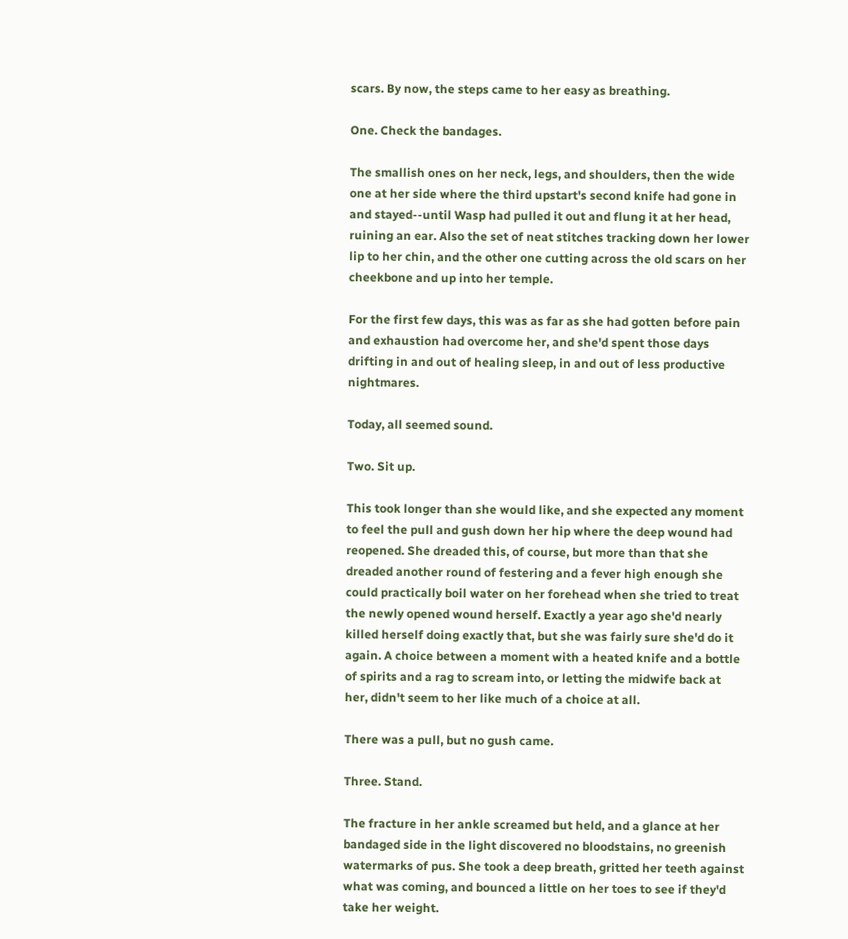scars. By now, the steps came to her easy as breathing.

One. Check the bandages.

The smallish ones on her neck, legs, and shoulders, then the wide one at her side where the third upstart's second knife had gone in and stayed--until Wasp had pulled it out and flung it at her head, ruining an ear. Also the set of neat stitches tracking down her lower lip to her chin, and the other one cutting across the old scars on her cheekbone and up into her temple.

For the first few days, this was as far as she had gotten before pain and exhaustion had overcome her, and she'd spent those days drifting in and out of healing sleep, in and out of less productive nightmares.

Today, all seemed sound.

Two. Sit up.

This took longer than she would like, and she expected any moment to feel the pull and gush down her hip where the deep wound had reopened. She dreaded this, of course, but more than that she dreaded another round of festering and a fever high enough she could practically boil water on her forehead when she tried to treat the newly opened wound herself. Exactly a year ago she'd nearly killed herself doing exactly that, but she was fairly sure she'd do it again. A choice between a moment with a heated knife and a bottle of spirits and a rag to scream into, or letting the midwife back at her, didn't seem to her like much of a choice at all.

There was a pull, but no gush came.

Three. Stand.

The fracture in her ankle screamed but held, and a glance at her bandaged side in the light discovered no bloodstains, no greenish watermarks of pus. She took a deep breath, gritted her teeth against what was coming, and bounced a little on her toes to see if they'd take her weight.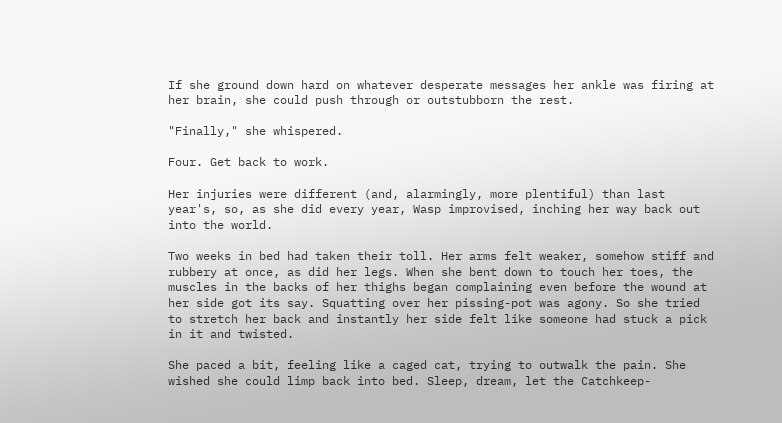If she ground down hard on whatever desperate messages her ankle was firing at her brain, she could push through or outstubborn the rest.

"Finally," she whispered.

Four. Get back to work.

Her injuries were different (and, alarmingly, more plentiful) than last year's, so, as she did every year, Wasp improvised, inching her way back out into the world.

Two weeks in bed had taken their toll. Her arms felt weaker, somehow stiff and rubbery at once, as did her legs. When she bent down to touch her toes, the muscles in the backs of her thighs began complaining even before the wound at her side got its say. Squatting over her pissing-pot was agony. So she tried to stretch her back and instantly her side felt like someone had stuck a pick in it and twisted.

She paced a bit, feeling like a caged cat, trying to outwalk the pain. She wished she could limp back into bed. Sleep, dream, let the Catchkeep-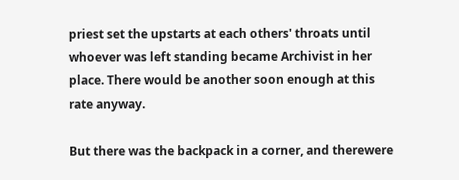priest set the upstarts at each others' throats until whoever was left standing became Archivist in her place. There would be another soon enough at this rate anyway.

But there was the backpack in a corner, and therewere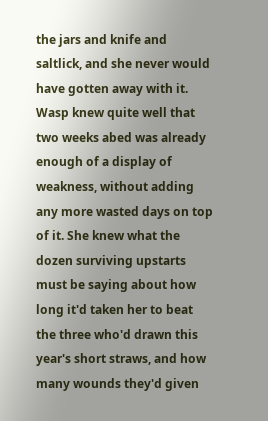the jars and knife and saltlick, and she never would have gotten away with it. Wasp knew quite well that two weeks abed was already enough of a display of weakness, without adding any more wasted days on top of it. She knew what the dozen surviving upstarts must be saying about how long it'd taken her to beat the three who'd drawn this year's short straws, and how many wounds they'd given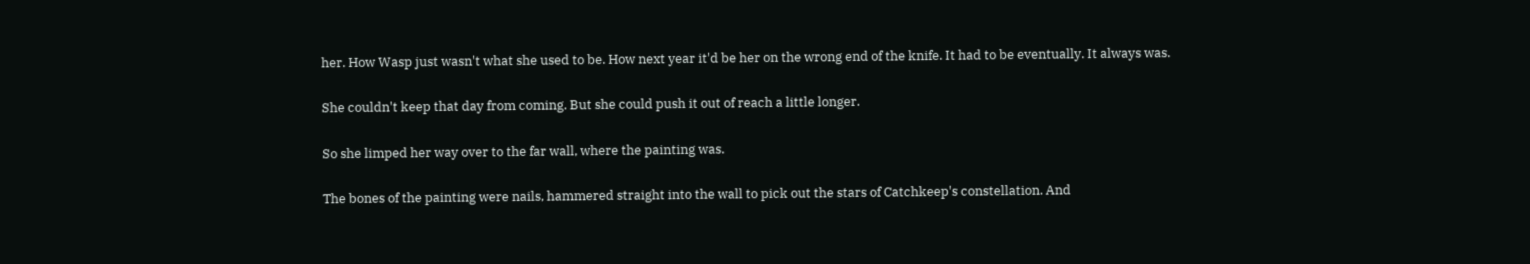her. How Wasp just wasn't what she used to be. How next year it'd be her on the wrong end of the knife. It had to be eventually. It always was.

She couldn't keep that day from coming. But she could push it out of reach a little longer.

So she limped her way over to the far wall, where the painting was.

The bones of the painting were nails, hammered straight into the wall to pick out the stars of Catchkeep's constellation. And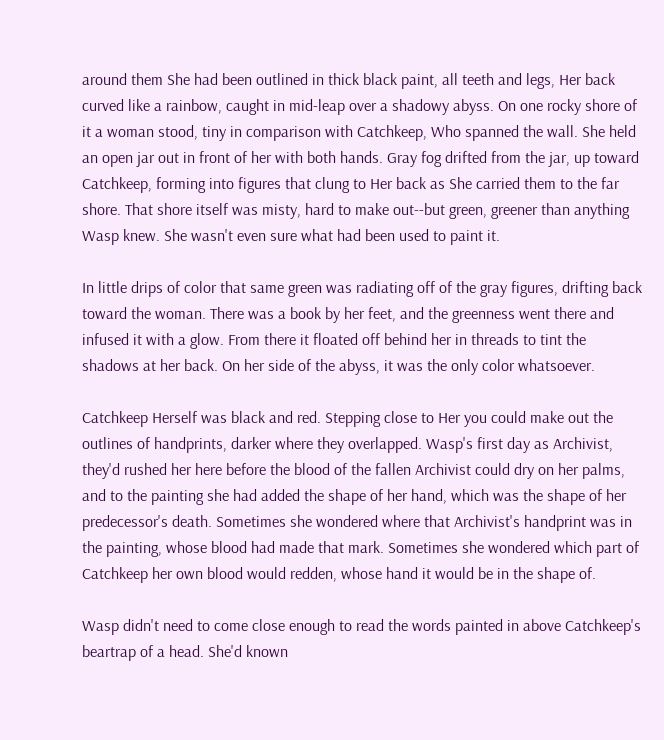around them She had been outlined in thick black paint, all teeth and legs, Her back curved like a rainbow, caught in mid-leap over a shadowy abyss. On one rocky shore of it a woman stood, tiny in comparison with Catchkeep, Who spanned the wall. She held an open jar out in front of her with both hands. Gray fog drifted from the jar, up toward Catchkeep, forming into figures that clung to Her back as She carried them to the far shore. That shore itself was misty, hard to make out--but green, greener than anything Wasp knew. She wasn't even sure what had been used to paint it.

In little drips of color that same green was radiating off of the gray figures, drifting back toward the woman. There was a book by her feet, and the greenness went there and infused it with a glow. From there it floated off behind her in threads to tint the shadows at her back. On her side of the abyss, it was the only color whatsoever.

Catchkeep Herself was black and red. Stepping close to Her you could make out the outlines of handprints, darker where they overlapped. Wasp's first day as Archivist, they'd rushed her here before the blood of the fallen Archivist could dry on her palms, and to the painting she had added the shape of her hand, which was the shape of her predecessor's death. Sometimes she wondered where that Archivist's handprint was in the painting, whose blood had made that mark. Sometimes she wondered which part of Catchkeep her own blood would redden, whose hand it would be in the shape of.

Wasp didn't need to come close enough to read the words painted in above Catchkeep's beartrap of a head. She'd known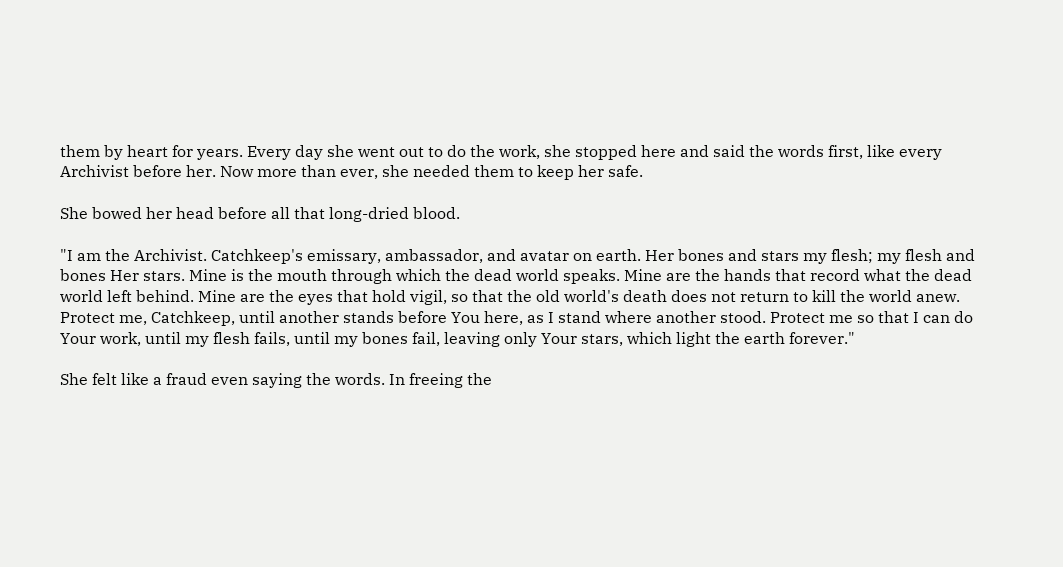them by heart for years. Every day she went out to do the work, she stopped here and said the words first, like every Archivist before her. Now more than ever, she needed them to keep her safe.

She bowed her head before all that long-dried blood.

"I am the Archivist. Catchkeep's emissary, ambassador, and avatar on earth. Her bones and stars my flesh; my flesh and bones Her stars. Mine is the mouth through which the dead world speaks. Mine are the hands that record what the dead world left behind. Mine are the eyes that hold vigil, so that the old world's death does not return to kill the world anew. Protect me, Catchkeep, until another stands before You here, as I stand where another stood. Protect me so that I can do Your work, until my flesh fails, until my bones fail, leaving only Your stars, which light the earth forever."

She felt like a fraud even saying the words. In freeing the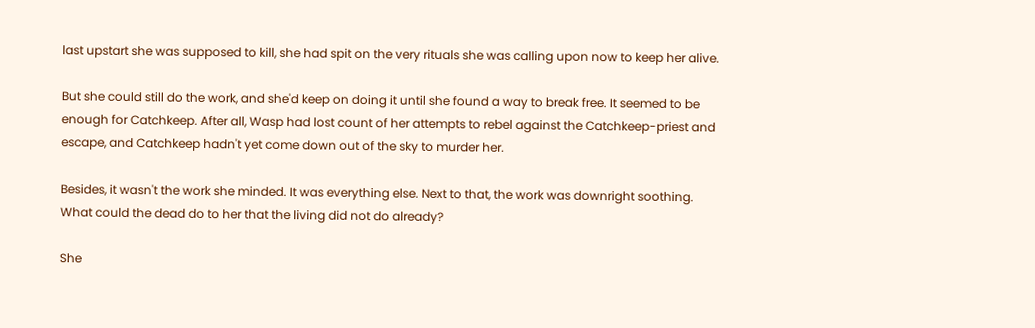last upstart she was supposed to kill, she had spit on the very rituals she was calling upon now to keep her alive.

But she could still do the work, and she'd keep on doing it until she found a way to break free. It seemed to be enough for Catchkeep. After all, Wasp had lost count of her attempts to rebel against the Catchkeep-priest and escape, and Catchkeep hadn't yet come down out of the sky to murder her.

Besides, it wasn't the work she minded. It was everything else. Next to that, the work was downright soothing. What could the dead do to her that the living did not do already?

She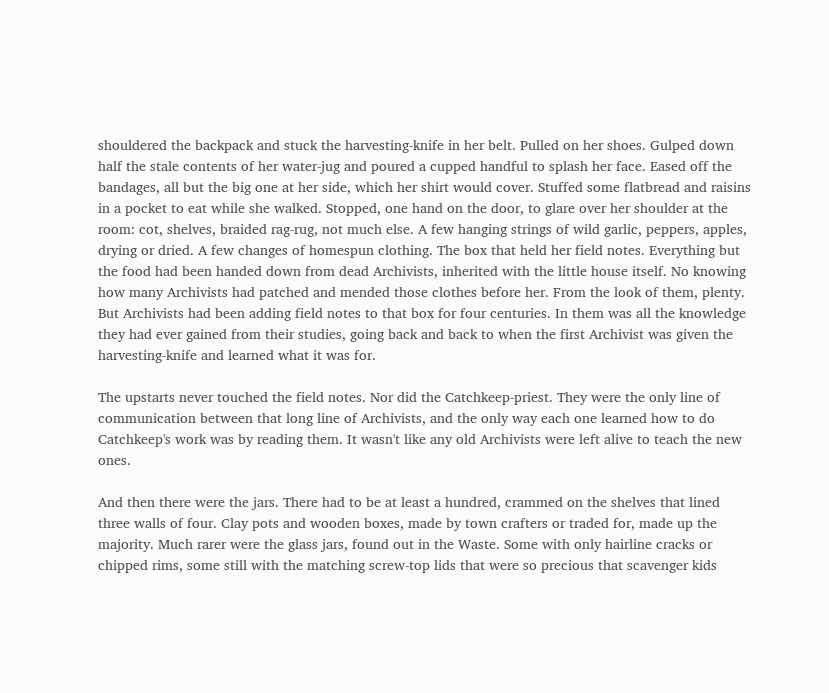shouldered the backpack and stuck the harvesting-knife in her belt. Pulled on her shoes. Gulped down half the stale contents of her water-jug and poured a cupped handful to splash her face. Eased off the bandages, all but the big one at her side, which her shirt would cover. Stuffed some flatbread and raisins in a pocket to eat while she walked. Stopped, one hand on the door, to glare over her shoulder at the room: cot, shelves, braided rag-rug, not much else. A few hanging strings of wild garlic, peppers, apples, drying or dried. A few changes of homespun clothing. The box that held her field notes. Everything but the food had been handed down from dead Archivists, inherited with the little house itself. No knowing how many Archivists had patched and mended those clothes before her. From the look of them, plenty. But Archivists had been adding field notes to that box for four centuries. In them was all the knowledge they had ever gained from their studies, going back and back to when the first Archivist was given the harvesting-knife and learned what it was for.

The upstarts never touched the field notes. Nor did the Catchkeep-priest. They were the only line of communication between that long line of Archivists, and the only way each one learned how to do Catchkeep's work was by reading them. It wasn't like any old Archivists were left alive to teach the new ones.

And then there were the jars. There had to be at least a hundred, crammed on the shelves that lined three walls of four. Clay pots and wooden boxes, made by town crafters or traded for, made up the majority. Much rarer were the glass jars, found out in the Waste. Some with only hairline cracks or chipped rims, some still with the matching screw-top lids that were so precious that scavenger kids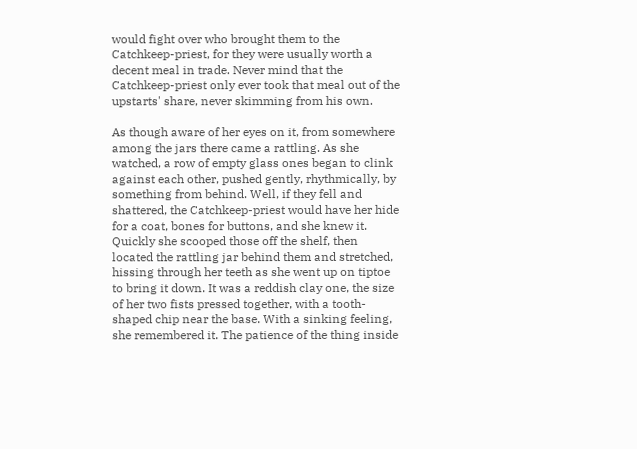would fight over who brought them to the Catchkeep-priest, for they were usually worth a decent meal in trade. Never mind that the Catchkeep-priest only ever took that meal out of the upstarts' share, never skimming from his own.

As though aware of her eyes on it, from somewhere among the jars there came a rattling. As she watched, a row of empty glass ones began to clink against each other, pushed gently, rhythmically, by something from behind. Well, if they fell and shattered, the Catchkeep-priest would have her hide for a coat, bones for buttons, and she knew it. Quickly she scooped those off the shelf, then located the rattling jar behind them and stretched, hissing through her teeth as she went up on tiptoe to bring it down. It was a reddish clay one, the size of her two fists pressed together, with a tooth-shaped chip near the base. With a sinking feeling, she remembered it. The patience of the thing inside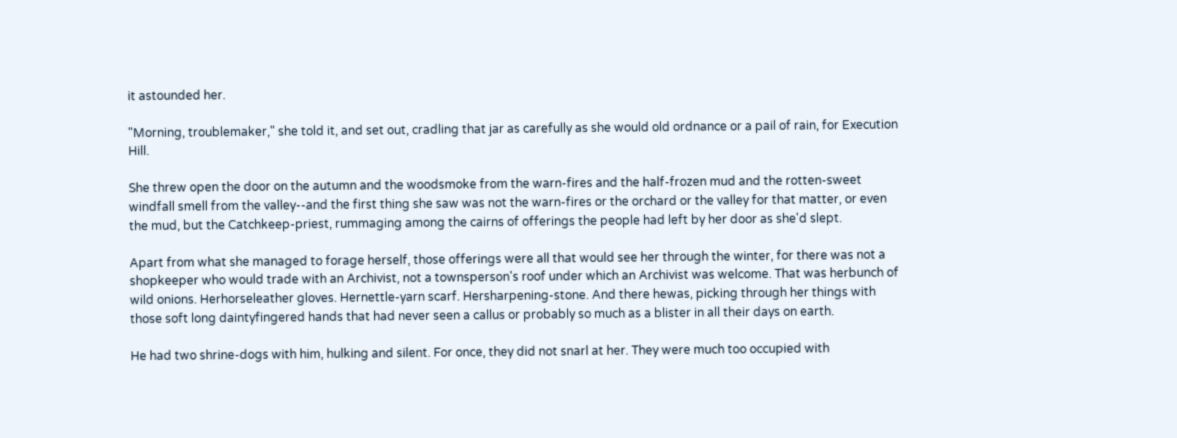it astounded her.

"Morning, troublemaker," she told it, and set out, cradling that jar as carefully as she would old ordnance or a pail of rain, for Execution Hill.

She threw open the door on the autumn and the woodsmoke from the warn-fires and the half-frozen mud and the rotten-sweet windfall smell from the valley--and the first thing she saw was not the warn-fires or the orchard or the valley for that matter, or even the mud, but the Catchkeep-priest, rummaging among the cairns of offerings the people had left by her door as she'd slept.

Apart from what she managed to forage herself, those offerings were all that would see her through the winter, for there was not a shopkeeper who would trade with an Archivist, not a townsperson's roof under which an Archivist was welcome. That was herbunch of wild onions. Herhorseleather gloves. Hernettle-yarn scarf. Hersharpening-stone. And there hewas, picking through her things with those soft long daintyfingered hands that had never seen a callus or probably so much as a blister in all their days on earth.

He had two shrine-dogs with him, hulking and silent. For once, they did not snarl at her. They were much too occupied with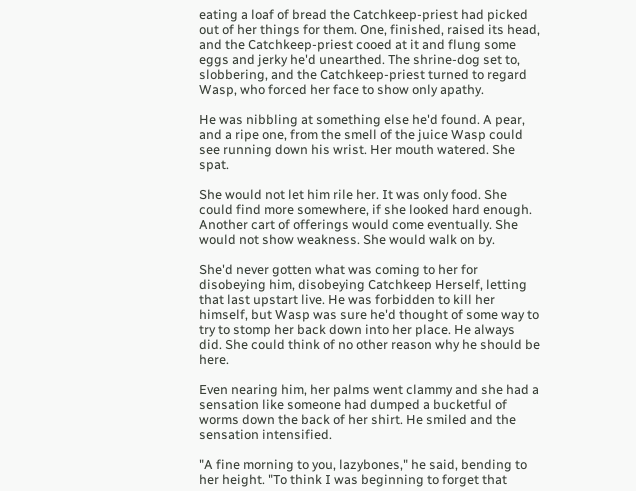eating a loaf of bread the Catchkeep-priest had picked out of her things for them. One, finished, raised its head, and the Catchkeep-priest cooed at it and flung some eggs and jerky he'd unearthed. The shrine-dog set to, slobbering, and the Catchkeep-priest turned to regard Wasp, who forced her face to show only apathy.

He was nibbling at something else he'd found. A pear, and a ripe one, from the smell of the juice Wasp could see running down his wrist. Her mouth watered. She spat.

She would not let him rile her. It was only food. She could find more somewhere, if she looked hard enough. Another cart of offerings would come eventually. She would not show weakness. She would walk on by.

She'd never gotten what was coming to her for disobeying him, disobeying Catchkeep Herself, letting that last upstart live. He was forbidden to kill her himself, but Wasp was sure he'd thought of some way to try to stomp her back down into her place. He always did. She could think of no other reason why he should be here.

Even nearing him, her palms went clammy and she had a sensation like someone had dumped a bucketful of worms down the back of her shirt. He smiled and the sensation intensified.

"A fine morning to you, lazybones," he said, bending to her height. "To think I was beginning to forget that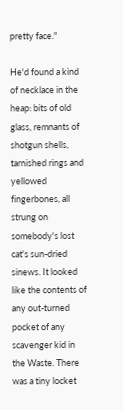pretty face."

He'd found a kind of necklace in the heap: bits of old glass, remnants of shotgun shells, tarnished rings and yellowed fingerbones, all strung on somebody's lost cat's sun-dried sinews. It looked like the contents of any out-turned pocket of any scavenger kid in the Waste. There was a tiny locket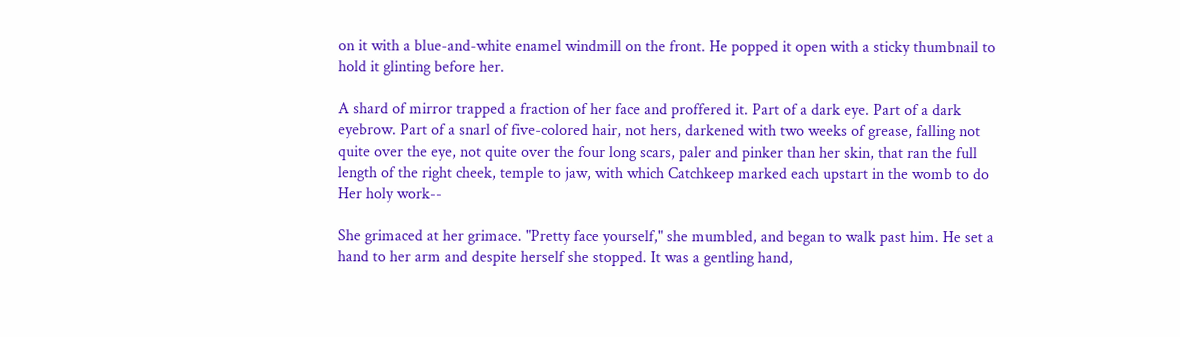on it with a blue-and-white enamel windmill on the front. He popped it open with a sticky thumbnail to hold it glinting before her.

A shard of mirror trapped a fraction of her face and proffered it. Part of a dark eye. Part of a dark eyebrow. Part of a snarl of five-colored hair, not hers, darkened with two weeks of grease, falling not quite over the eye, not quite over the four long scars, paler and pinker than her skin, that ran the full length of the right cheek, temple to jaw, with which Catchkeep marked each upstart in the womb to do Her holy work--

She grimaced at her grimace. "Pretty face yourself," she mumbled, and began to walk past him. He set a hand to her arm and despite herself she stopped. It was a gentling hand,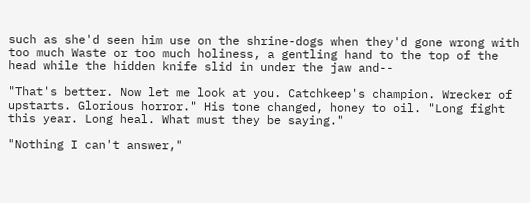such as she'd seen him use on the shrine-dogs when they'd gone wrong with too much Waste or too much holiness, a gentling hand to the top of the head while the hidden knife slid in under the jaw and--

"That's better. Now let me look at you. Catchkeep's champion. Wrecker of upstarts. Glorious horror." His tone changed, honey to oil. "Long fight this year. Long heal. What must they be saying."

"Nothing I can't answer,"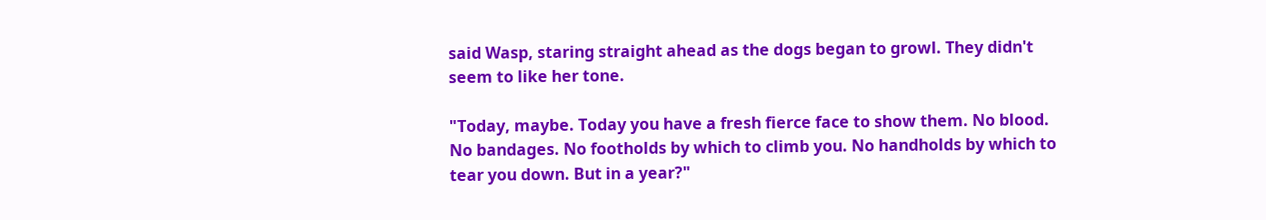said Wasp, staring straight ahead as the dogs began to growl. They didn't seem to like her tone.

"Today, maybe. Today you have a fresh fierce face to show them. No blood. No bandages. No footholds by which to climb you. No handholds by which to tear you down. But in a year?"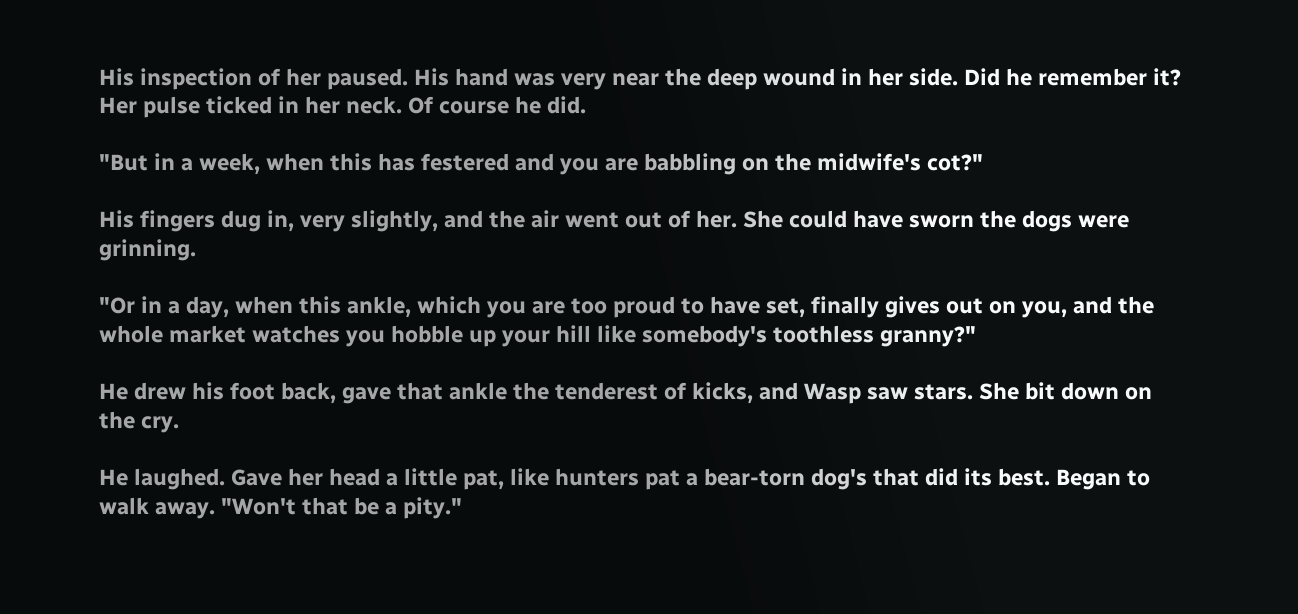His inspection of her paused. His hand was very near the deep wound in her side. Did he remember it? Her pulse ticked in her neck. Of course he did.

"But in a week, when this has festered and you are babbling on the midwife's cot?"

His fingers dug in, very slightly, and the air went out of her. She could have sworn the dogs were grinning.

"Or in a day, when this ankle, which you are too proud to have set, finally gives out on you, and the whole market watches you hobble up your hill like somebody's toothless granny?"

He drew his foot back, gave that ankle the tenderest of kicks, and Wasp saw stars. She bit down on the cry.

He laughed. Gave her head a little pat, like hunters pat a bear-torn dog's that did its best. Began to walk away. "Won't that be a pity."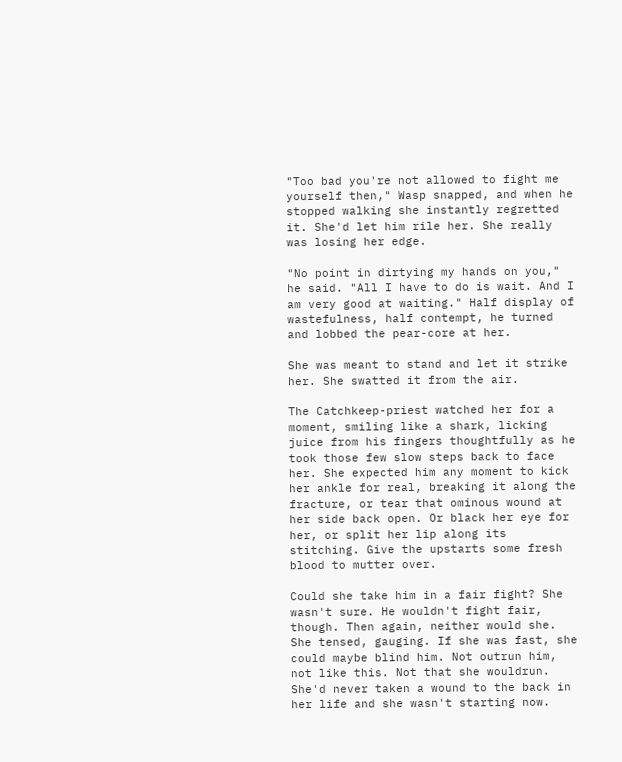"Too bad you're not allowed to fight me yourself then," Wasp snapped, and when he stopped walking she instantly regretted it. She'd let him rile her. She really was losing her edge.

"No point in dirtying my hands on you," he said. "All I have to do is wait. And I am very good at waiting." Half display of wastefulness, half contempt, he turned and lobbed the pear-core at her.

She was meant to stand and let it strike her. She swatted it from the air.

The Catchkeep-priest watched her for a moment, smiling like a shark, licking juice from his fingers thoughtfully as he took those few slow steps back to face her. She expected him any moment to kick her ankle for real, breaking it along the fracture, or tear that ominous wound at her side back open. Or black her eye for her, or split her lip along its stitching. Give the upstarts some fresh blood to mutter over.

Could she take him in a fair fight? She wasn't sure. He wouldn't fight fair, though. Then again, neither would she. She tensed, gauging. If she was fast, she could maybe blind him. Not outrun him, not like this. Not that she wouldrun. She'd never taken a wound to the back in her life and she wasn't starting now.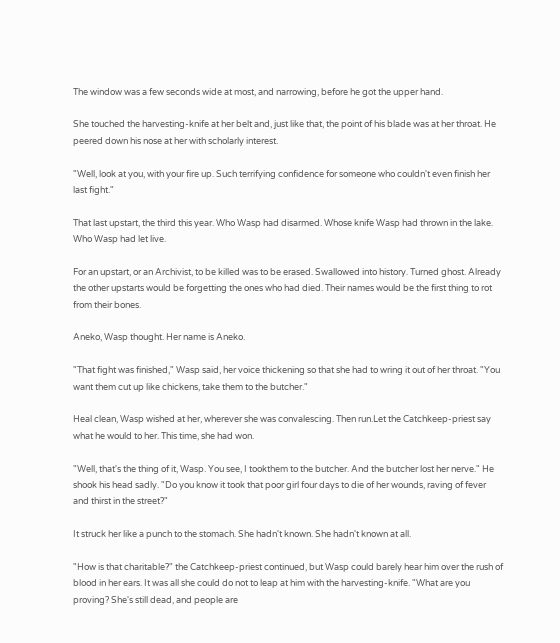The window was a few seconds wide at most, and narrowing, before he got the upper hand.

She touched the harvesting-knife at her belt and, just like that, the point of his blade was at her throat. He peered down his nose at her with scholarly interest.

"Well, look at you, with your fire up. Such terrifying confidence for someone who couldn't even finish her last fight."

That last upstart, the third this year. Who Wasp had disarmed. Whose knife Wasp had thrown in the lake. Who Wasp had let live.

For an upstart, or an Archivist, to be killed was to be erased. Swallowed into history. Turned ghost. Already the other upstarts would be forgetting the ones who had died. Their names would be the first thing to rot from their bones.

Aneko, Wasp thought. Her name is Aneko.

"That fight was finished," Wasp said, her voice thickening so that she had to wring it out of her throat. "You want them cut up like chickens, take them to the butcher."

Heal clean, Wasp wished at her, wherever she was convalescing. Then run.Let the Catchkeep-priest say what he would to her. This time, she had won.

"Well, that's the thing of it, Wasp. You see, I tookthem to the butcher. And the butcher lost her nerve." He shook his head sadly. "Do you know it took that poor girl four days to die of her wounds, raving of fever and thirst in the street?"

It struck her like a punch to the stomach. She hadn't known. She hadn't known at all.

"How is that charitable?" the Catchkeep-priest continued, but Wasp could barely hear him over the rush of blood in her ears. It was all she could do not to leap at him with the harvesting-knife. "What are you proving? She's still dead, and people are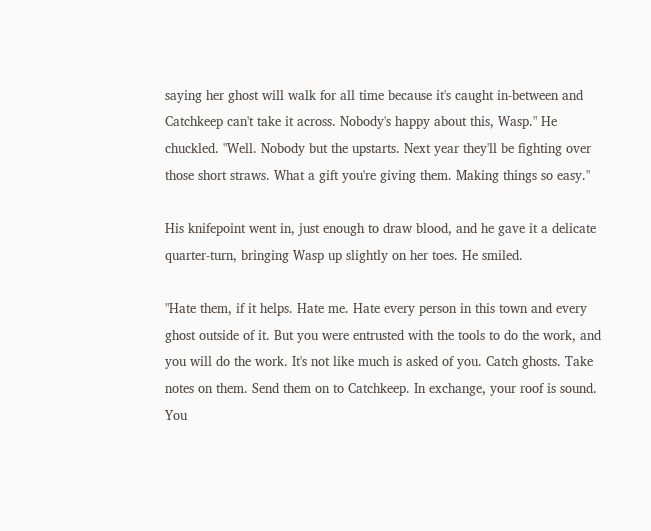saying her ghost will walk for all time because it's caught in-between and Catchkeep can't take it across. Nobody's happy about this, Wasp." He chuckled. "Well. Nobody but the upstarts. Next year they'll be fighting over those short straws. What a gift you're giving them. Making things so easy."

His knifepoint went in, just enough to draw blood, and he gave it a delicate quarter-turn, bringing Wasp up slightly on her toes. He smiled.

"Hate them, if it helps. Hate me. Hate every person in this town and every ghost outside of it. But you were entrusted with the tools to do the work, and you will do the work. It's not like much is asked of you. Catch ghosts. Take notes on them. Send them on to Catchkeep. In exchange, your roof is sound. You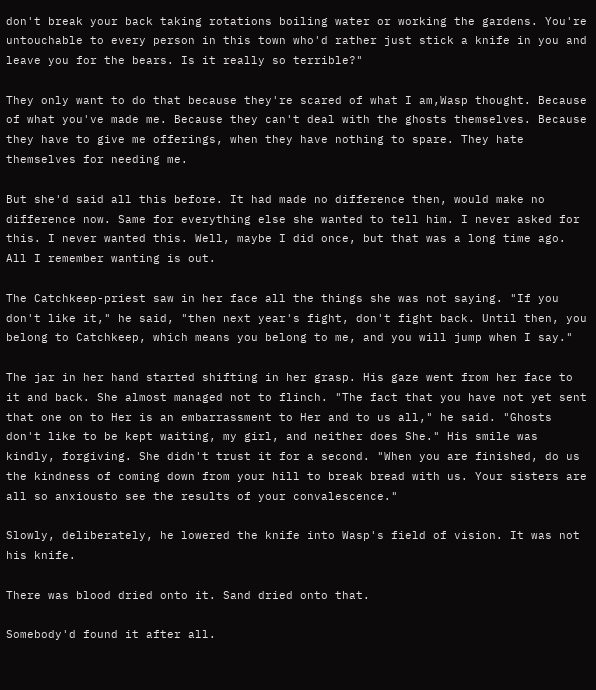don't break your back taking rotations boiling water or working the gardens. You're untouchable to every person in this town who'd rather just stick a knife in you and leave you for the bears. Is it really so terrible?"

They only want to do that because they're scared of what I am,Wasp thought. Because of what you've made me. Because they can't deal with the ghosts themselves. Because they have to give me offerings, when they have nothing to spare. They hate themselves for needing me.

But she'd said all this before. It had made no difference then, would make no difference now. Same for everything else she wanted to tell him. I never asked for this. I never wanted this. Well, maybe I did once, but that was a long time ago. All I remember wanting is out.

The Catchkeep-priest saw in her face all the things she was not saying. "If you don't like it," he said, "then next year's fight, don't fight back. Until then, you belong to Catchkeep, which means you belong to me, and you will jump when I say."

The jar in her hand started shifting in her grasp. His gaze went from her face to it and back. She almost managed not to flinch. "The fact that you have not yet sent that one on to Her is an embarrassment to Her and to us all," he said. "Ghosts don't like to be kept waiting, my girl, and neither does She." His smile was kindly, forgiving. She didn't trust it for a second. "When you are finished, do us the kindness of coming down from your hill to break bread with us. Your sisters are all so anxiousto see the results of your convalescence."

Slowly, deliberately, he lowered the knife into Wasp's field of vision. It was not his knife.

There was blood dried onto it. Sand dried onto that.

Somebody'd found it after all.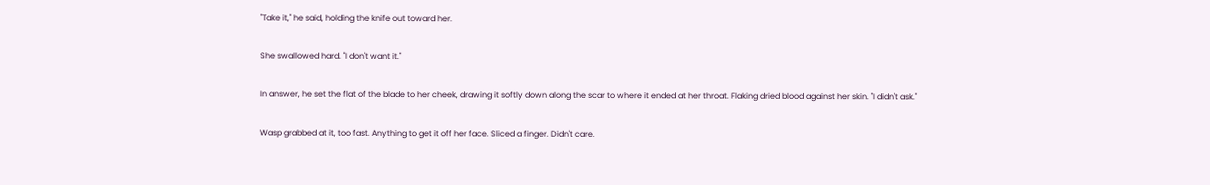"Take it," he said, holding the knife out toward her.

She swallowed hard. "I don't want it."

In answer, he set the flat of the blade to her cheek, drawing it softly down along the scar to where it ended at her throat. Flaking dried blood against her skin. "I didn't ask."

Wasp grabbed at it, too fast. Anything to get it off her face. Sliced a finger. Didn't care.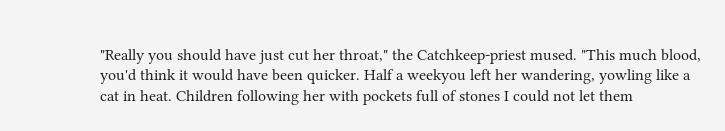"Really you should have just cut her throat," the Catchkeep-priest mused. "This much blood, you'd think it would have been quicker. Half a weekyou left her wandering, yowling like a cat in heat. Children following her with pockets full of stones I could not let them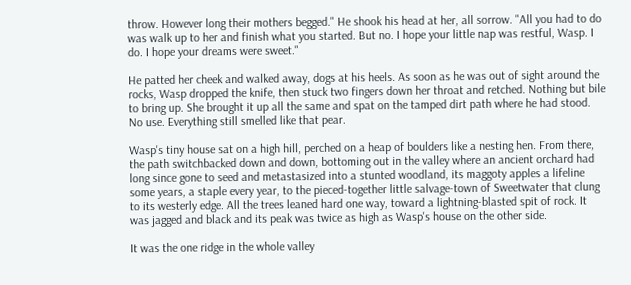throw. However long their mothers begged." He shook his head at her, all sorrow. "All you had to do was walk up to her and finish what you started. But no. I hope your little nap was restful, Wasp. I do. I hope your dreams were sweet."

He patted her cheek and walked away, dogs at his heels. As soon as he was out of sight around the rocks, Wasp dropped the knife, then stuck two fingers down her throat and retched. Nothing but bile to bring up. She brought it up all the same and spat on the tamped dirt path where he had stood. No use. Everything still smelled like that pear.

Wasp's tiny house sat on a high hill, perched on a heap of boulders like a nesting hen. From there, the path switchbacked down and down, bottoming out in the valley where an ancient orchard had long since gone to seed and metastasized into a stunted woodland, its maggoty apples a lifeline some years, a staple every year, to the pieced-together little salvage-town of Sweetwater that clung to its westerly edge. All the trees leaned hard one way, toward a lightning-blasted spit of rock. It was jagged and black and its peak was twice as high as Wasp's house on the other side.

It was the one ridge in the whole valley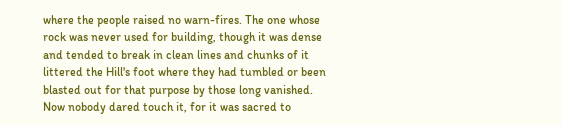where the people raised no warn-fires. The one whose rock was never used for building, though it was dense and tended to break in clean lines and chunks of it littered the Hill's foot where they had tumbled or been blasted out for that purpose by those long vanished. Now nobody dared touch it, for it was sacred to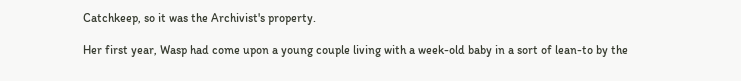Catchkeep, so it was the Archivist's property.

Her first year, Wasp had come upon a young couple living with a week-old baby in a sort of lean-to by the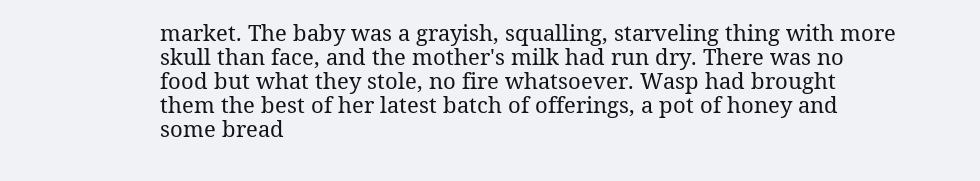market. The baby was a grayish, squalling, starveling thing with more skull than face, and the mother's milk had run dry. There was no food but what they stole, no fire whatsoever. Wasp had brought them the best of her latest batch of offerings, a pot of honey and some bread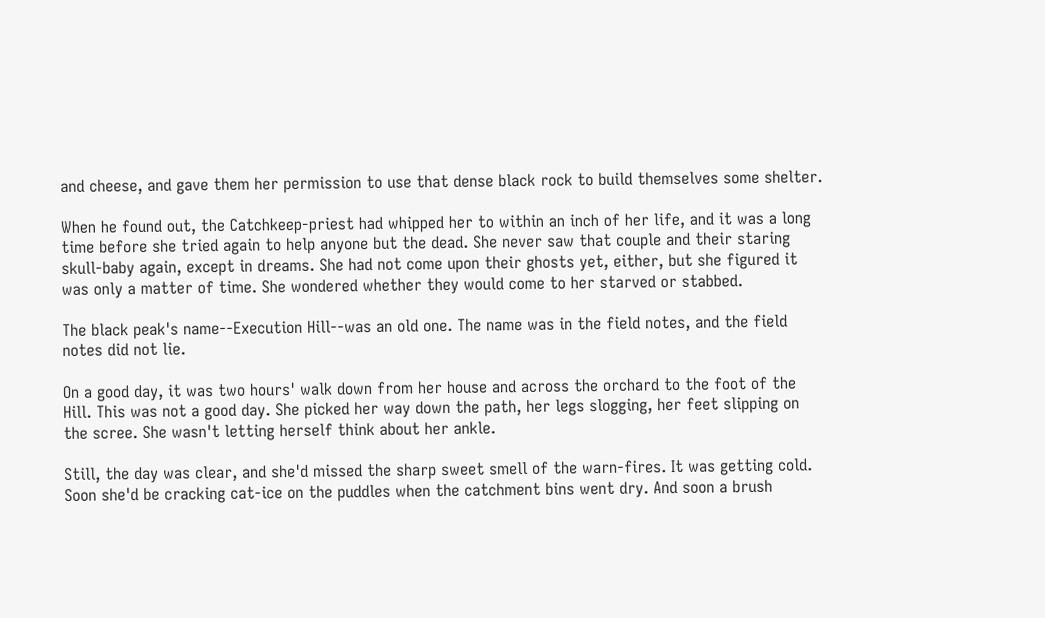and cheese, and gave them her permission to use that dense black rock to build themselves some shelter.

When he found out, the Catchkeep-priest had whipped her to within an inch of her life, and it was a long time before she tried again to help anyone but the dead. She never saw that couple and their staring skull-baby again, except in dreams. She had not come upon their ghosts yet, either, but she figured it was only a matter of time. She wondered whether they would come to her starved or stabbed.

The black peak's name--Execution Hill--was an old one. The name was in the field notes, and the field notes did not lie.

On a good day, it was two hours' walk down from her house and across the orchard to the foot of the Hill. This was not a good day. She picked her way down the path, her legs slogging, her feet slipping on the scree. She wasn't letting herself think about her ankle.

Still, the day was clear, and she'd missed the sharp sweet smell of the warn-fires. It was getting cold. Soon she'd be cracking cat-ice on the puddles when the catchment bins went dry. And soon a brush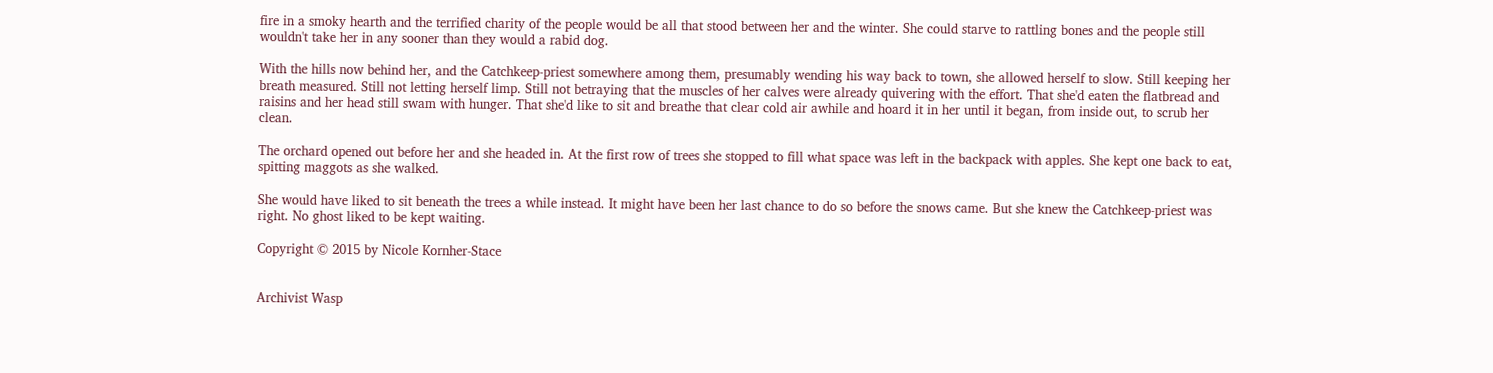fire in a smoky hearth and the terrified charity of the people would be all that stood between her and the winter. She could starve to rattling bones and the people still wouldn't take her in any sooner than they would a rabid dog.

With the hills now behind her, and the Catchkeep-priest somewhere among them, presumably wending his way back to town, she allowed herself to slow. Still keeping her breath measured. Still not letting herself limp. Still not betraying that the muscles of her calves were already quivering with the effort. That she'd eaten the flatbread and raisins and her head still swam with hunger. That she'd like to sit and breathe that clear cold air awhile and hoard it in her until it began, from inside out, to scrub her clean.

The orchard opened out before her and she headed in. At the first row of trees she stopped to fill what space was left in the backpack with apples. She kept one back to eat, spitting maggots as she walked.

She would have liked to sit beneath the trees a while instead. It might have been her last chance to do so before the snows came. But she knew the Catchkeep-priest was right. No ghost liked to be kept waiting.

Copyright © 2015 by Nicole Kornher-Stace


Archivist Wasp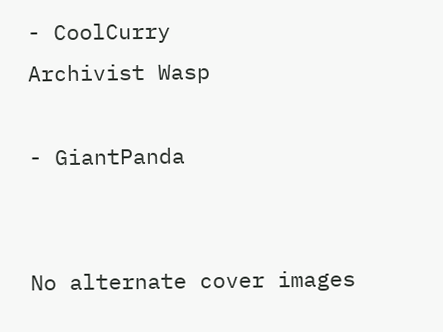- CoolCurry
Archivist Wasp

- GiantPanda


No alternate cover images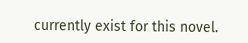currently exist for this novel.